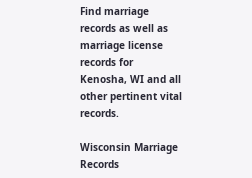Find marriage records as well as marriage license records for Kenosha, WI and all other pertinent vital records.

Wisconsin Marriage Records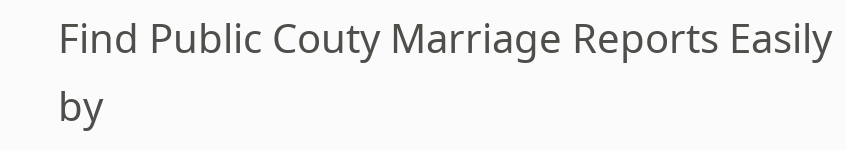Find Public Couty Marriage Reports Easily by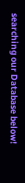searching our Database below!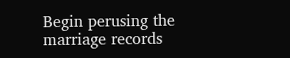Begin perusing the marriage records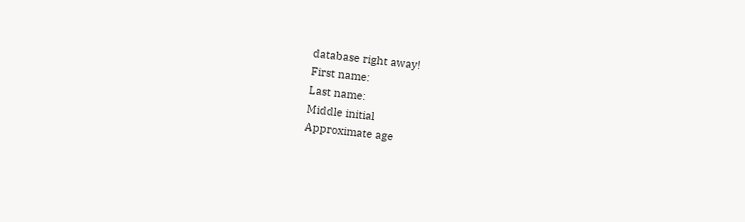database right away!
First name:
Last name:
Middle initial
Approximate age